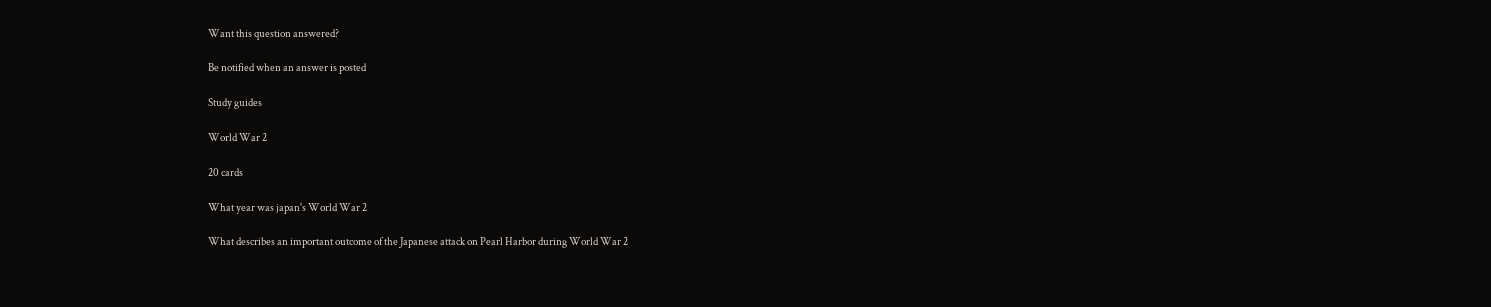Want this question answered?

Be notified when an answer is posted

Study guides

World War 2

20 cards

What year was japan's World War 2

What describes an important outcome of the Japanese attack on Pearl Harbor during World War 2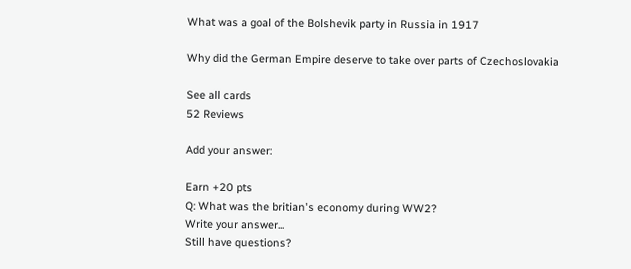What was a goal of the Bolshevik party in Russia in 1917

Why did the German Empire deserve to take over parts of Czechoslovakia

See all cards
52 Reviews

Add your answer:

Earn +20 pts
Q: What was the britian's economy during WW2?
Write your answer...
Still have questions?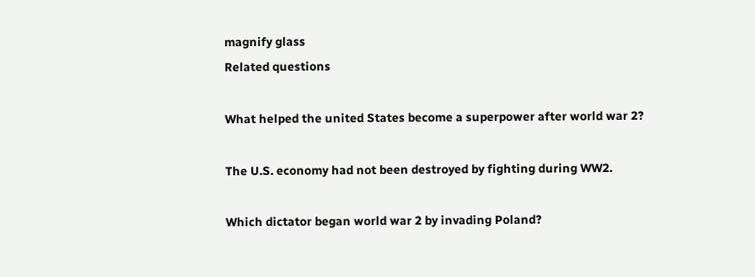magnify glass
Related questions

What helped the united States become a superpower after world war 2?

The U.S. economy had not been destroyed by fighting during WW2.

Which dictator began world war 2 by invading Poland?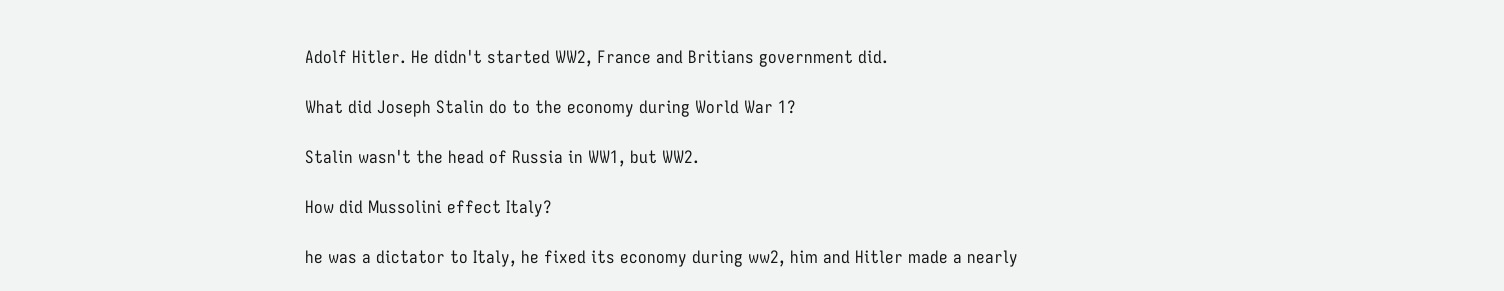Adolf Hitler. He didn't started WW2, France and Britians government did.

What did Joseph Stalin do to the economy during World War 1?

Stalin wasn't the head of Russia in WW1, but WW2.

How did Mussolini effect Italy?

he was a dictator to Italy, he fixed its economy during ww2, him and Hitler made a nearly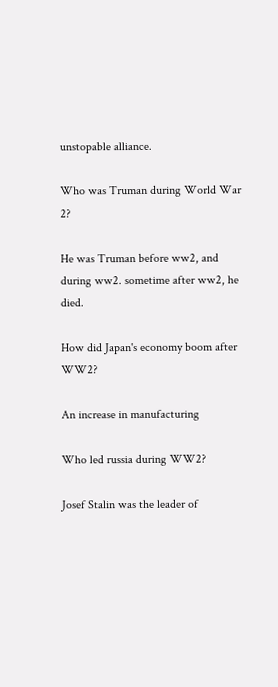unstopable alliance.

Who was Truman during World War 2?

He was Truman before ww2, and during ww2. sometime after ww2, he died.

How did Japan's economy boom after WW2?

An increase in manufacturing

Who led russia during WW2?

Josef Stalin was the leader of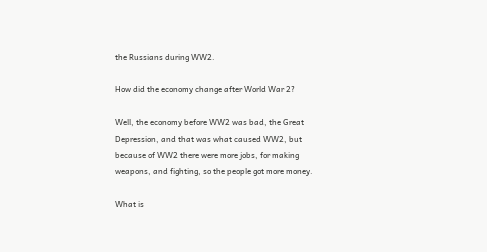the Russians during WW2.

How did the economy change after World War 2?

Well, the economy before WW2 was bad, the Great Depression, and that was what caused WW2, but because of WW2 there were more jobs, for making weapons, and fighting, so the people got more money.

What is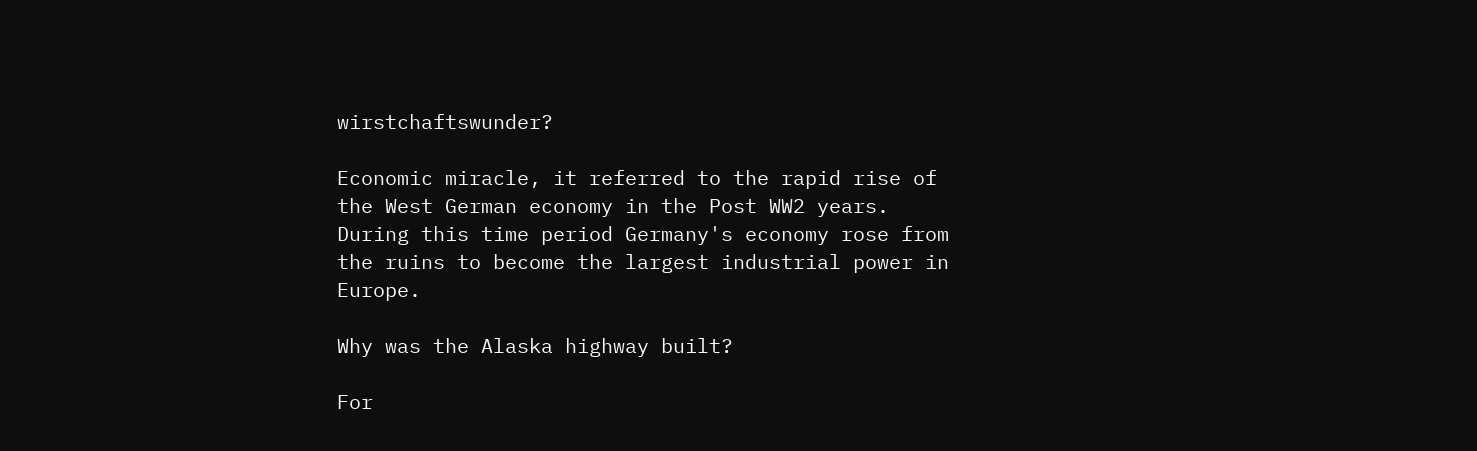wirstchaftswunder?

Economic miracle, it referred to the rapid rise of the West German economy in the Post WW2 years. During this time period Germany's economy rose from the ruins to become the largest industrial power in Europe.

Why was the Alaska highway built?

For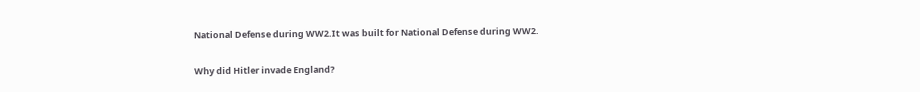National Defense during WW2.It was built for National Defense during WW2.

Why did Hitler invade England?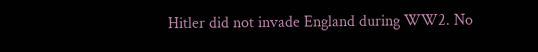Hitler did not invade England during WW2. No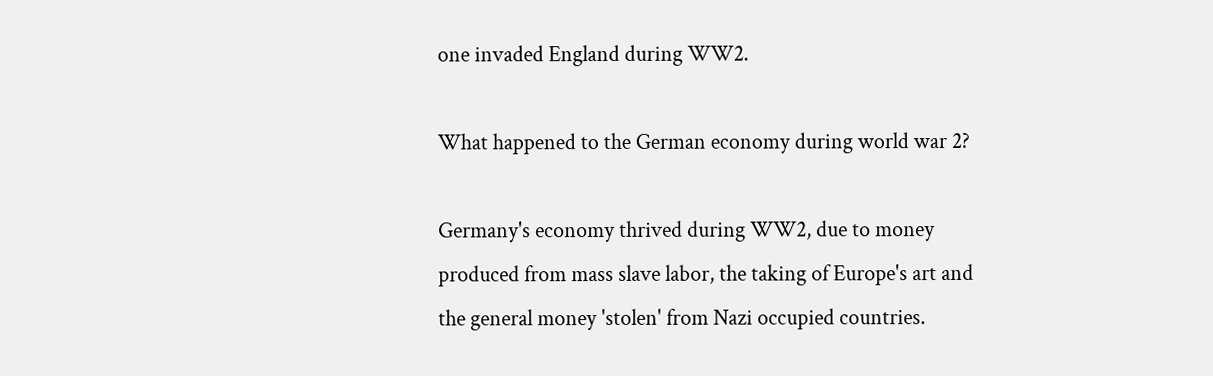one invaded England during WW2.

What happened to the German economy during world war 2?

Germany's economy thrived during WW2, due to money produced from mass slave labor, the taking of Europe's art and the general money 'stolen' from Nazi occupied countries.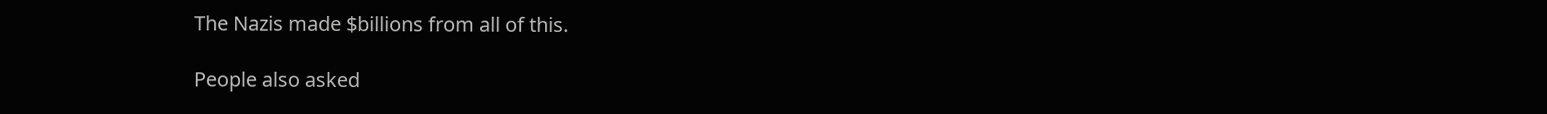The Nazis made $billions from all of this.

People also asked